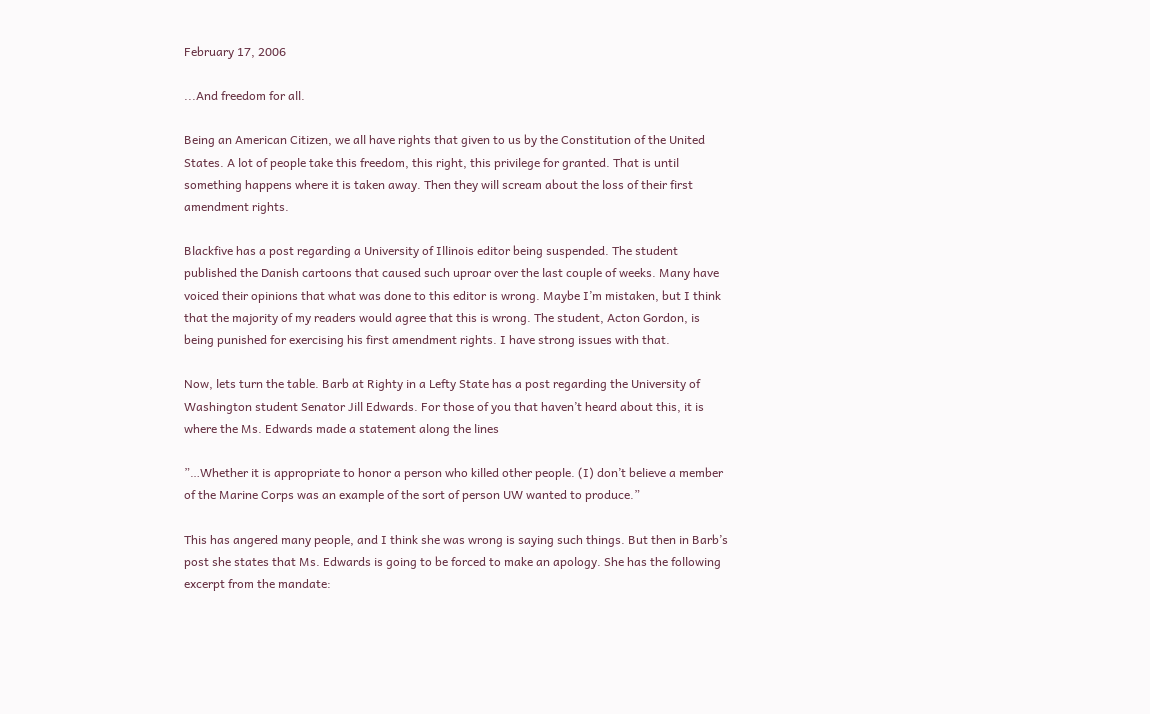February 17, 2006

...And freedom for all.

Being an American Citizen, we all have rights that given to us by the Constitution of the United States. A lot of people take this freedom, this right, this privilege for granted. That is until something happens where it is taken away. Then they will scream about the loss of their first amendment rights.

Blackfive has a post regarding a University of Illinois editor being suspended. The student published the Danish cartoons that caused such uproar over the last couple of weeks. Many have voiced their opinions that what was done to this editor is wrong. Maybe I’m mistaken, but I think that the majority of my readers would agree that this is wrong. The student, Acton Gordon, is being punished for exercising his first amendment rights. I have strong issues with that.

Now, lets turn the table. Barb at Righty in a Lefty State has a post regarding the University of Washington student Senator Jill Edwards. For those of you that haven’t heard about this, it is where the Ms. Edwards made a statement along the lines

”…Whether it is appropriate to honor a person who killed other people. (I) don’t believe a member of the Marine Corps was an example of the sort of person UW wanted to produce.”

This has angered many people, and I think she was wrong is saying such things. But then in Barb’s post she states that Ms. Edwards is going to be forced to make an apology. She has the following excerpt from the mandate: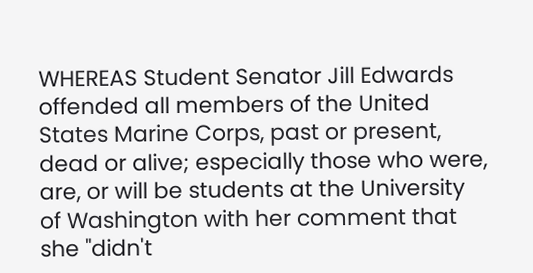WHEREAS Student Senator Jill Edwards offended all members of the United States Marine Corps, past or present, dead or alive; especially those who were, are, or will be students at the University of Washington with her comment that she "didn't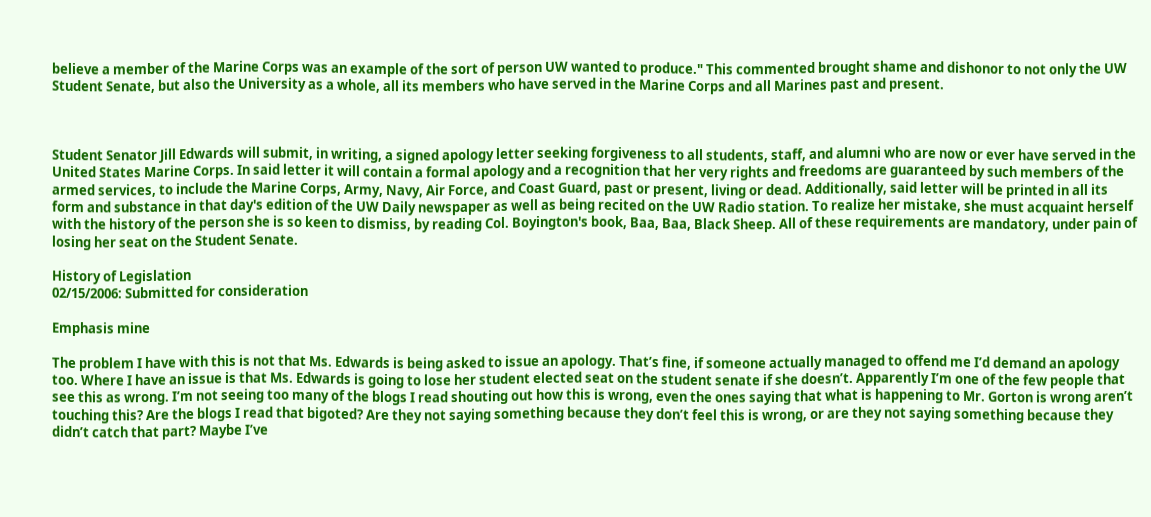believe a member of the Marine Corps was an example of the sort of person UW wanted to produce." This commented brought shame and dishonor to not only the UW Student Senate, but also the University as a whole, all its members who have served in the Marine Corps and all Marines past and present.



Student Senator Jill Edwards will submit, in writing, a signed apology letter seeking forgiveness to all students, staff, and alumni who are now or ever have served in the United States Marine Corps. In said letter it will contain a formal apology and a recognition that her very rights and freedoms are guaranteed by such members of the armed services, to include the Marine Corps, Army, Navy, Air Force, and Coast Guard, past or present, living or dead. Additionally, said letter will be printed in all its form and substance in that day's edition of the UW Daily newspaper as well as being recited on the UW Radio station. To realize her mistake, she must acquaint herself with the history of the person she is so keen to dismiss, by reading Col. Boyington's book, Baa, Baa, Black Sheep. All of these requirements are mandatory, under pain of losing her seat on the Student Senate.

History of Legislation
02/15/2006: Submitted for consideration

Emphasis mine

The problem I have with this is not that Ms. Edwards is being asked to issue an apology. That’s fine, if someone actually managed to offend me I’d demand an apology too. Where I have an issue is that Ms. Edwards is going to lose her student elected seat on the student senate if she doesn’t. Apparently I’m one of the few people that see this as wrong. I’m not seeing too many of the blogs I read shouting out how this is wrong, even the ones saying that what is happening to Mr. Gorton is wrong aren’t touching this? Are the blogs I read that bigoted? Are they not saying something because they don’t feel this is wrong, or are they not saying something because they didn’t catch that part? Maybe I’ve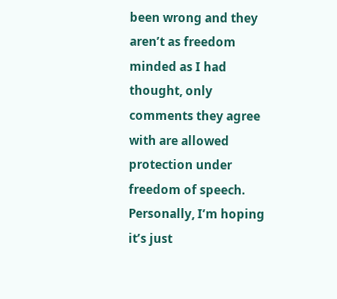been wrong and they aren’t as freedom minded as I had thought, only comments they agree with are allowed protection under freedom of speech. Personally, I’m hoping it’s just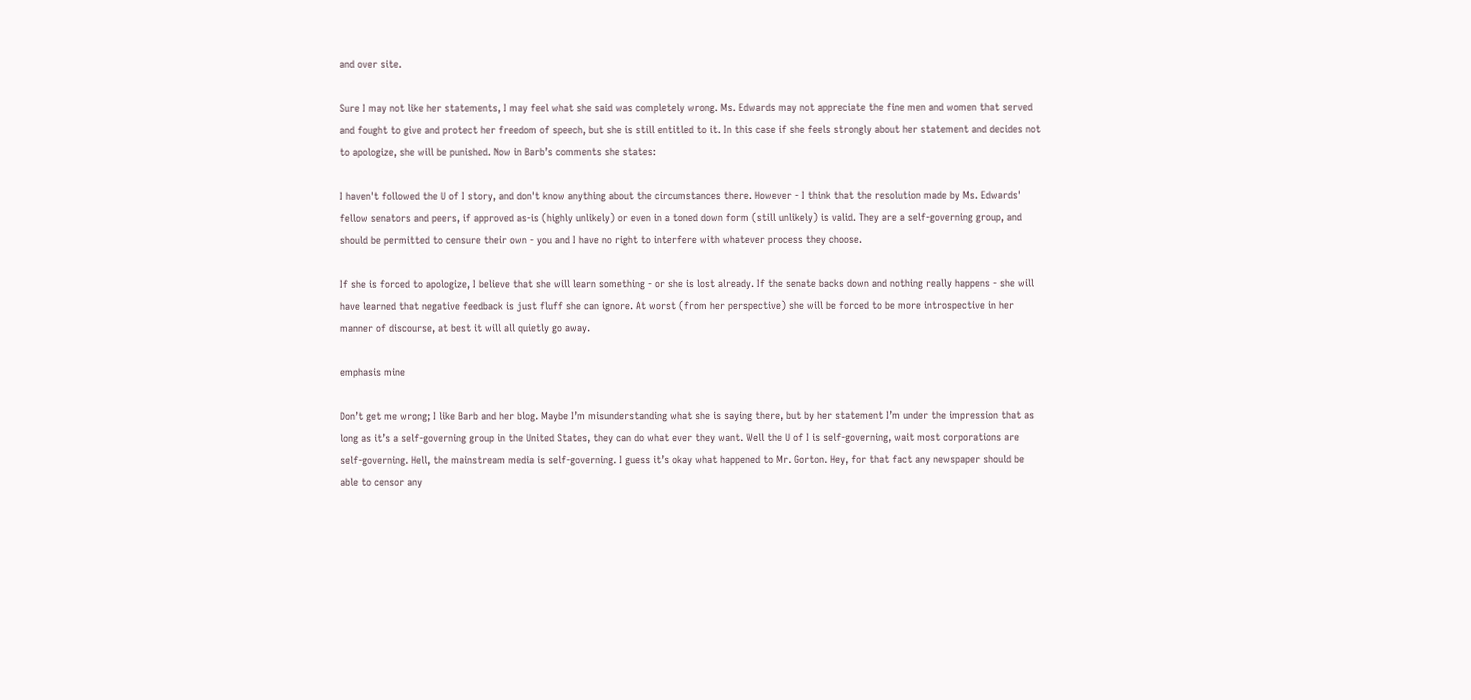and over site.

Sure I may not like her statements, I may feel what she said was completely wrong. Ms. Edwards may not appreciate the fine men and women that served and fought to give and protect her freedom of speech, but she is still entitled to it. In this case if she feels strongly about her statement and decides not to apologize, she will be punished. Now in Barb’s comments she states:

I haven't followed the U of I story, and don't know anything about the circumstances there. However - I think that the resolution made by Ms. Edwards' fellow senators and peers, if approved as-is (highly unlikely) or even in a toned down form (still unlikely) is valid. They are a self-governing group, and should be permitted to censure their own - you and I have no right to interfere with whatever process they choose.

If she is forced to apologize, I believe that she will learn something - or she is lost already. If the senate backs down and nothing really happens - she will have learned that negative feedback is just fluff she can ignore. At worst (from her perspective) she will be forced to be more introspective in her manner of discourse, at best it will all quietly go away.

emphasis mine

Don’t get me wrong; I like Barb and her blog. Maybe I’m misunderstanding what she is saying there, but by her statement I’m under the impression that as long as it’s a self-governing group in the United States, they can do what ever they want. Well the U of I is self-governing, wait most corporations are self-governing. Hell, the mainstream media is self-governing. I guess it’s okay what happened to Mr. Gorton. Hey, for that fact any newspaper should be able to censor any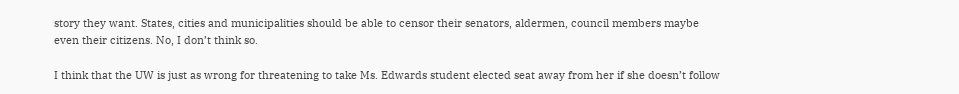story they want. States, cities and municipalities should be able to censor their senators, aldermen, council members maybe even their citizens. No, I don’t think so.

I think that the UW is just as wrong for threatening to take Ms. Edwards student elected seat away from her if she doesn’t follow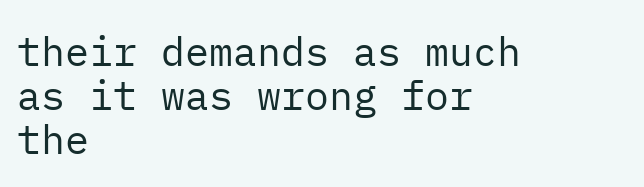their demands as much as it was wrong for the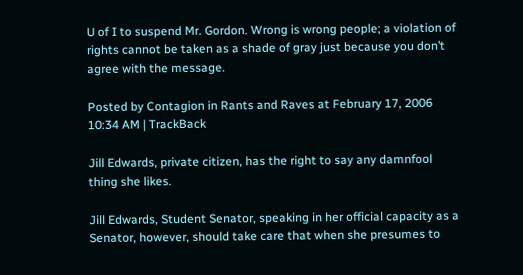U of I to suspend Mr. Gordon. Wrong is wrong people; a violation of rights cannot be taken as a shade of gray just because you don’t agree with the message.

Posted by Contagion in Rants and Raves at February 17, 2006 10:34 AM | TrackBack

Jill Edwards, private citizen, has the right to say any damnfool thing she likes.

Jill Edwards, Student Senator, speaking in her official capacity as a Senator, however, should take care that when she presumes to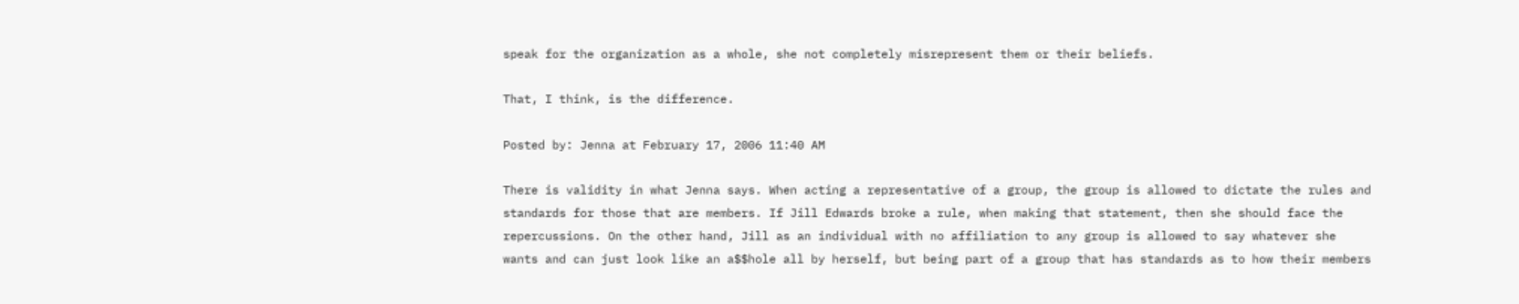speak for the organization as a whole, she not completely misrepresent them or their beliefs.

That, I think, is the difference.

Posted by: Jenna at February 17, 2006 11:40 AM

There is validity in what Jenna says. When acting a representative of a group, the group is allowed to dictate the rules and standards for those that are members. If Jill Edwards broke a rule, when making that statement, then she should face the repercussions. On the other hand, Jill as an individual with no affiliation to any group is allowed to say whatever she wants and can just look like an a$$hole all by herself, but being part of a group that has standards as to how their members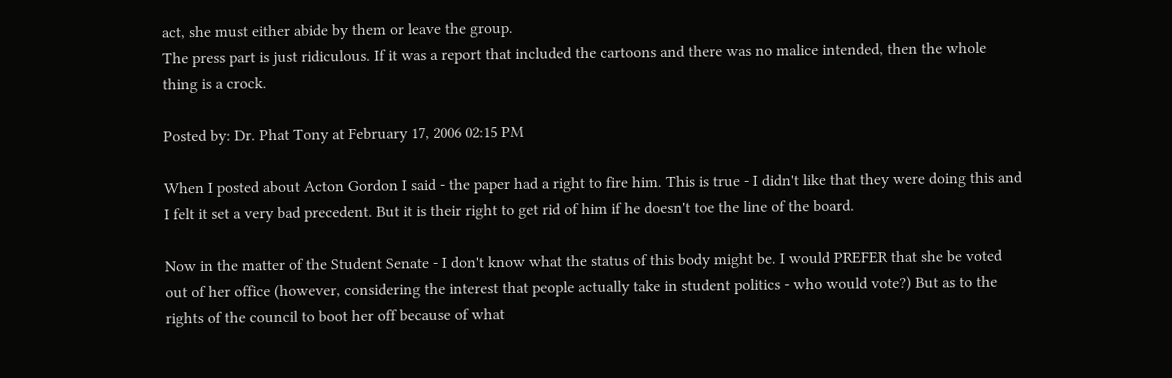act, she must either abide by them or leave the group.
The press part is just ridiculous. If it was a report that included the cartoons and there was no malice intended, then the whole thing is a crock.

Posted by: Dr. Phat Tony at February 17, 2006 02:15 PM

When I posted about Acton Gordon I said - the paper had a right to fire him. This is true - I didn't like that they were doing this and I felt it set a very bad precedent. But it is their right to get rid of him if he doesn't toe the line of the board.

Now in the matter of the Student Senate - I don't know what the status of this body might be. I would PREFER that she be voted out of her office (however, considering the interest that people actually take in student politics - who would vote?) But as to the rights of the council to boot her off because of what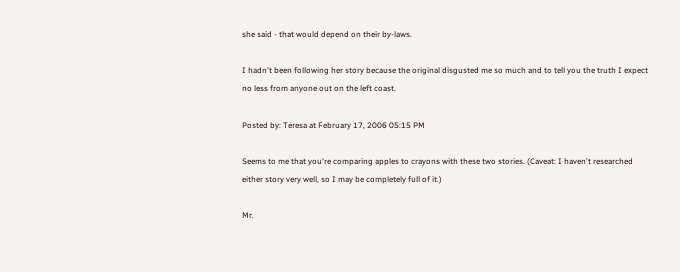she said - that would depend on their by-laws.

I hadn't been following her story because the original disgusted me so much and to tell you the truth I expect no less from anyone out on the left coast.

Posted by: Teresa at February 17, 2006 05:15 PM

Seems to me that you're comparing apples to crayons with these two stories. (Caveat: I haven't researched either story very well, so I may be completely full of it.)

Mr.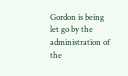Gordon is being let go by the administration of the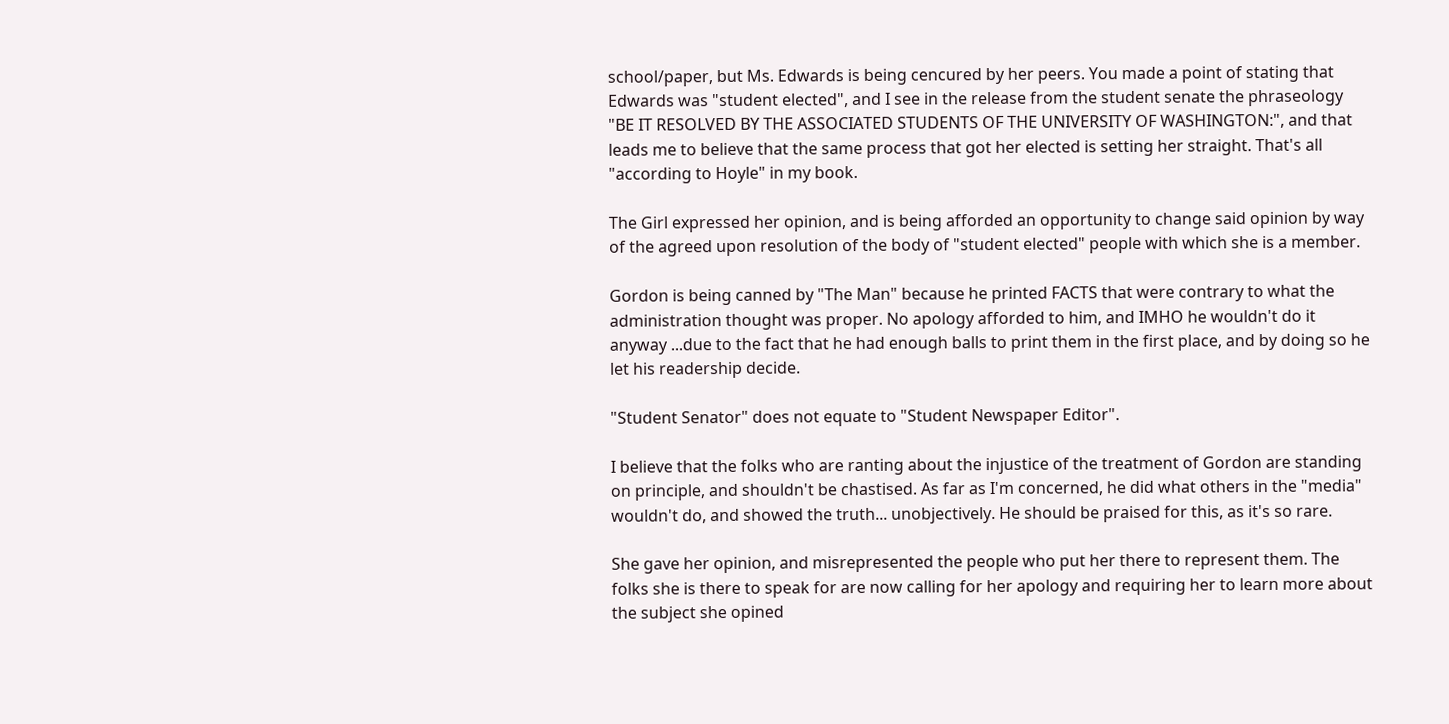school/paper, but Ms. Edwards is being cencured by her peers. You made a point of stating that Edwards was "student elected", and I see in the release from the student senate the phraseology "BE IT RESOLVED BY THE ASSOCIATED STUDENTS OF THE UNIVERSITY OF WASHINGTON:", and that leads me to believe that the same process that got her elected is setting her straight. That's all "according to Hoyle" in my book.

The Girl expressed her opinion, and is being afforded an opportunity to change said opinion by way of the agreed upon resolution of the body of "student elected" people with which she is a member.

Gordon is being canned by "The Man" because he printed FACTS that were contrary to what the administration thought was proper. No apology afforded to him, and IMHO he wouldn't do it anyway ...due to the fact that he had enough balls to print them in the first place, and by doing so he let his readership decide.

"Student Senator" does not equate to "Student Newspaper Editor".

I believe that the folks who are ranting about the injustice of the treatment of Gordon are standing on principle, and shouldn't be chastised. As far as I'm concerned, he did what others in the "media" wouldn't do, and showed the truth... unobjectively. He should be praised for this, as it's so rare.

She gave her opinion, and misrepresented the people who put her there to represent them. The folks she is there to speak for are now calling for her apology and requiring her to learn more about the subject she opined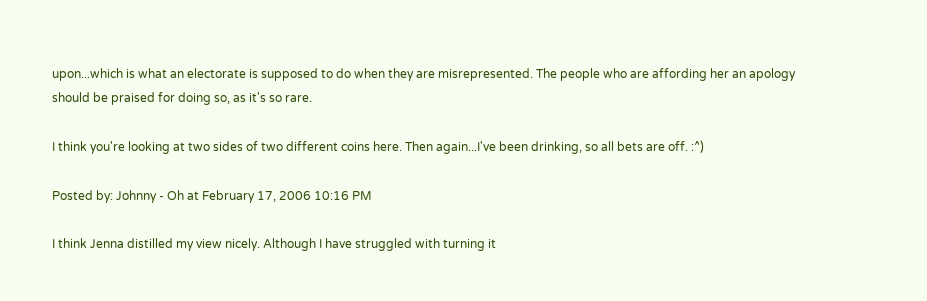upon...which is what an electorate is supposed to do when they are misrepresented. The people who are affording her an apology should be praised for doing so, as it's so rare.

I think you're looking at two sides of two different coins here. Then again...I've been drinking, so all bets are off. :^)

Posted by: Johnny - Oh at February 17, 2006 10:16 PM

I think Jenna distilled my view nicely. Although I have struggled with turning it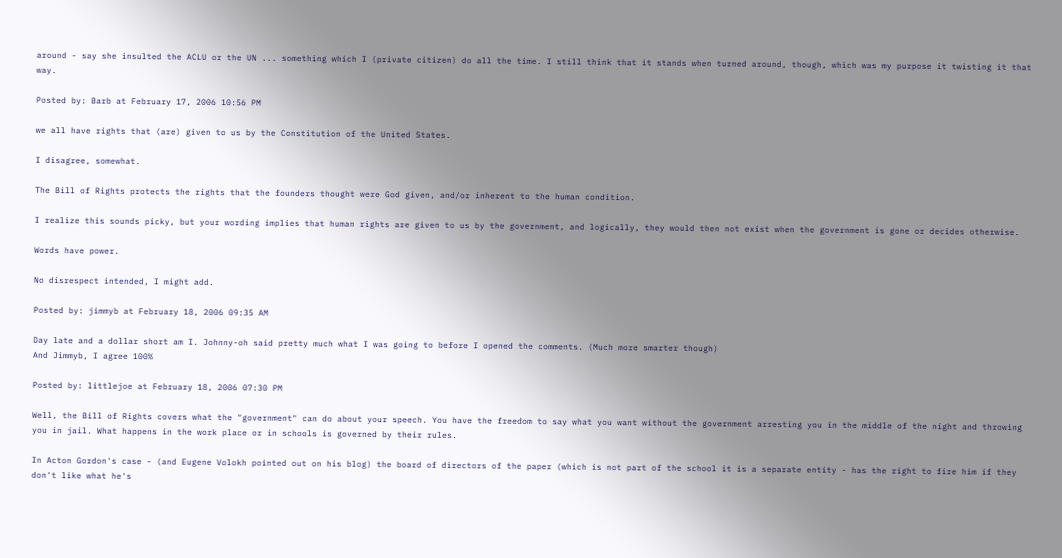around - say she insulted the ACLU or the UN ... something which I (private citizen) do all the time. I still think that it stands when turned around, though, which was my purpose it twisting it that way.

Posted by: Barb at February 17, 2006 10:56 PM

we all have rights that (are) given to us by the Constitution of the United States.

I disagree, somewhat.

The Bill of Rights protects the rights that the founders thought were God given, and/or inherent to the human condition.

I realize this sounds picky, but your wording implies that human rights are given to us by the government, and logically, they would then not exist when the government is gone or decides otherwise.

Words have power.

No disrespect intended, I might add.

Posted by: jimmyb at February 18, 2006 09:35 AM

Day late and a dollar short am I. Johnny-oh said pretty much what I was going to before I opened the comments. (Much more smarter though)
And Jimmyb, I agree 100%

Posted by: littlejoe at February 18, 2006 07:30 PM

Well, the Bill of Rights covers what the "government" can do about your speech. You have the freedom to say what you want without the government arresting you in the middle of the night and throwing you in jail. What happens in the work place or in schools is governed by their rules.

In Acton Gordon's case - (and Eugene Volokh pointed out on his blog) the board of directors of the paper (which is not part of the school it is a separate entity - has the right to fire him if they don't like what he's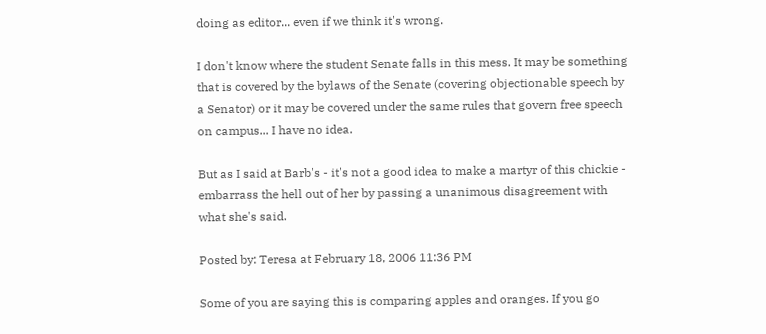doing as editor... even if we think it's wrong.

I don't know where the student Senate falls in this mess. It may be something that is covered by the bylaws of the Senate (covering objectionable speech by a Senator) or it may be covered under the same rules that govern free speech on campus... I have no idea.

But as I said at Barb's - it's not a good idea to make a martyr of this chickie - embarrass the hell out of her by passing a unanimous disagreement with what she's said.

Posted by: Teresa at February 18, 2006 11:36 PM

Some of you are saying this is comparing apples and oranges. If you go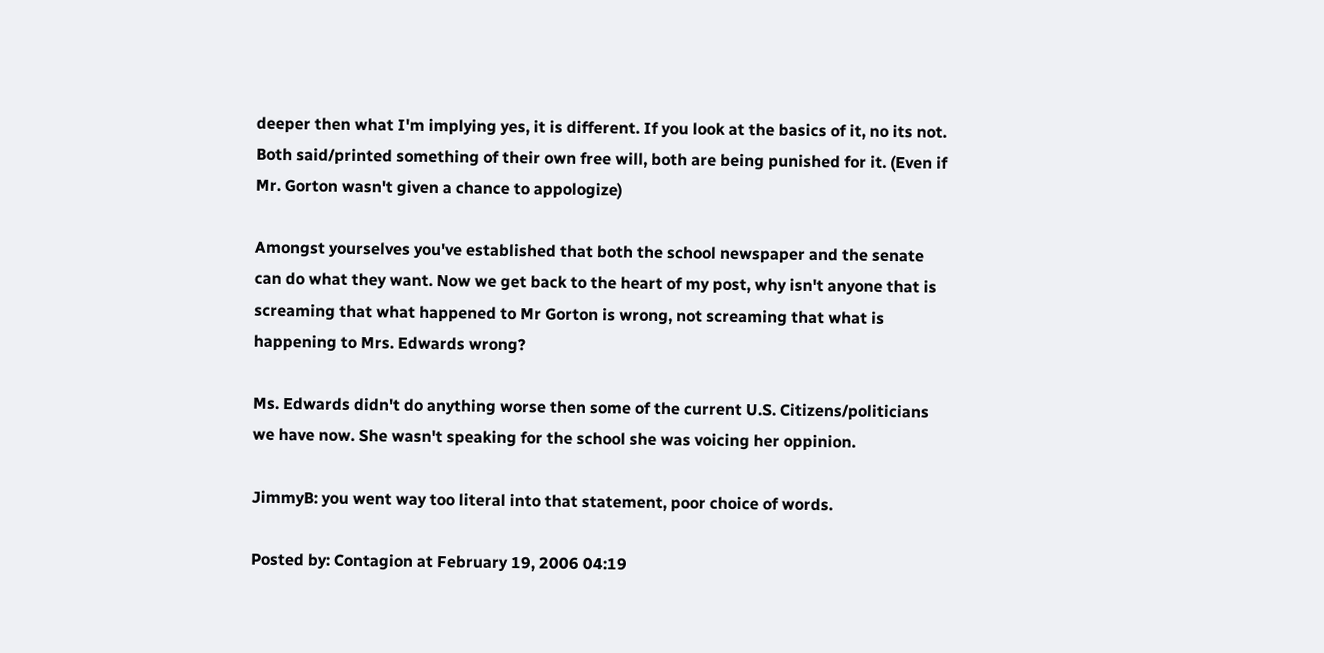deeper then what I'm implying yes, it is different. If you look at the basics of it, no its not. Both said/printed something of their own free will, both are being punished for it. (Even if Mr. Gorton wasn't given a chance to appologize)

Amongst yourselves you've established that both the school newspaper and the senate can do what they want. Now we get back to the heart of my post, why isn't anyone that is screaming that what happened to Mr Gorton is wrong, not screaming that what is happening to Mrs. Edwards wrong?

Ms. Edwards didn't do anything worse then some of the current U.S. Citizens/politicians we have now. She wasn't speaking for the school she was voicing her oppinion.

JimmyB: you went way too literal into that statement, poor choice of words.

Posted by: Contagion at February 19, 2006 04:19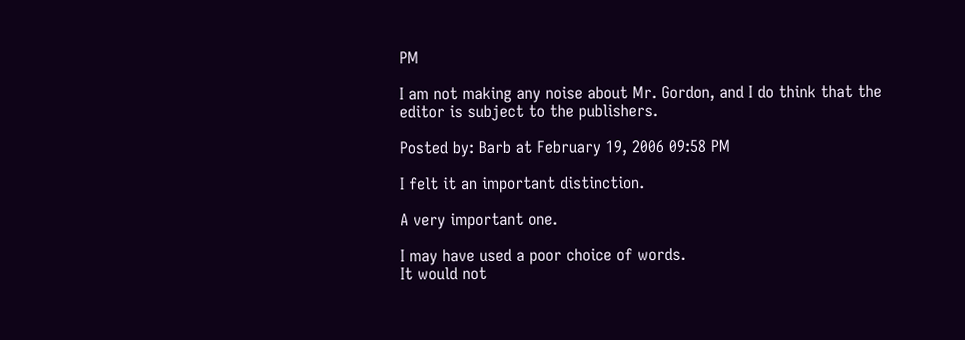PM

I am not making any noise about Mr. Gordon, and I do think that the editor is subject to the publishers.

Posted by: Barb at February 19, 2006 09:58 PM

I felt it an important distinction.

A very important one.

I may have used a poor choice of words.
It would not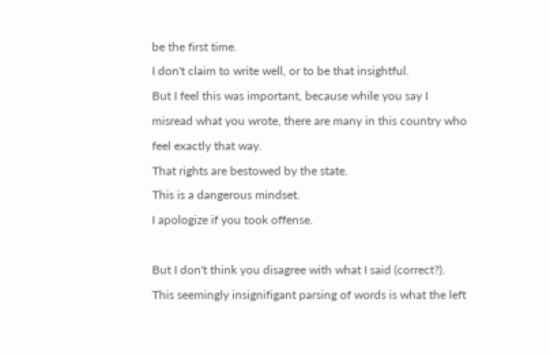be the first time.
I don't claim to write well, or to be that insightful.
But I feel this was important, because while you say I misread what you wrote, there are many in this country who feel exactly that way.
That rights are bestowed by the state.
This is a dangerous mindset.
I apologize if you took offense.

But I don't think you disagree with what I said (correct?).
This seemingly insignifigant parsing of words is what the left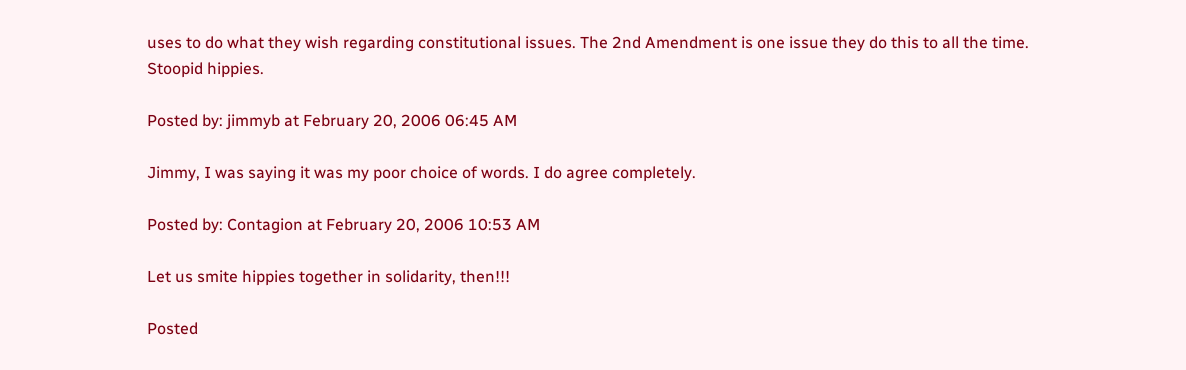uses to do what they wish regarding constitutional issues. The 2nd Amendment is one issue they do this to all the time.
Stoopid hippies.

Posted by: jimmyb at February 20, 2006 06:45 AM

Jimmy, I was saying it was my poor choice of words. I do agree completely.

Posted by: Contagion at February 20, 2006 10:53 AM

Let us smite hippies together in solidarity, then!!!

Posted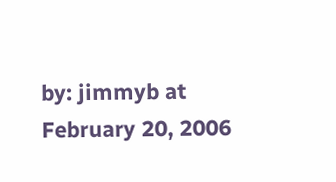by: jimmyb at February 20, 2006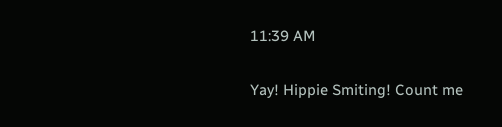11:39 AM

Yay! Hippie Smiting! Count me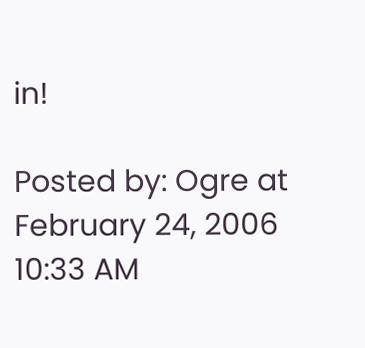in!

Posted by: Ogre at February 24, 2006 10:33 AM